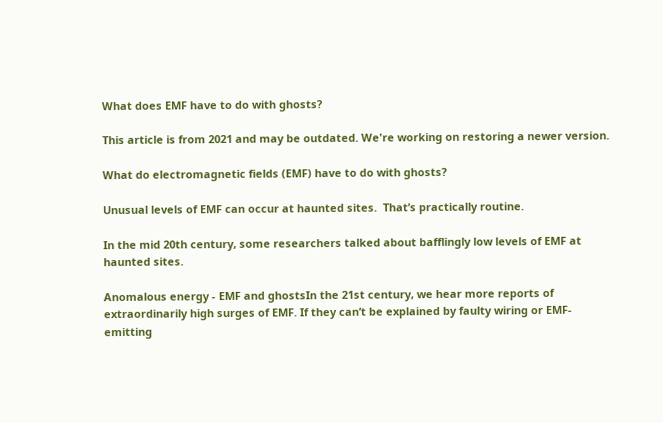What does EMF have to do with ghosts?

This article is from 2021 and may be outdated. We're working on restoring a newer version.

What do electromagnetic fields (EMF) have to do with ghosts?

Unusual levels of EMF can occur at haunted sites.  That’s practically routine.

In the mid 20th century, some researchers talked about bafflingly low levels of EMF at haunted sites.

Anomalous energy - EMF and ghostsIn the 21st century, we hear more reports of extraordinarily high surges of EMF. If they can’t be explained by faulty wiring or EMF-emitting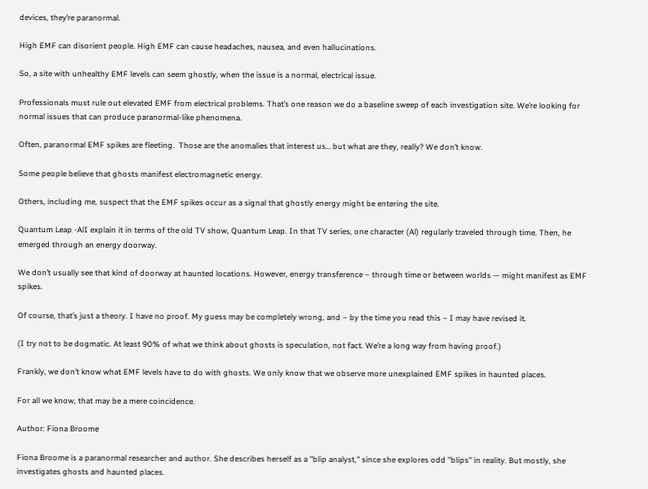devices, they’re paranormal.

High EMF can disorient people. High EMF can cause headaches, nausea, and even hallucinations.

So, a site with unhealthy EMF levels can seem ghostly, when the issue is a normal, electrical issue.

Professionals must rule out elevated EMF from electrical problems. That’s one reason we do a baseline sweep of each investigation site. We’re looking for normal issues that can produce paranormal-like phenomena.

Often, paranormal EMF spikes are fleeting.  Those are the anomalies that interest us… but what are they, really? We don’t know.

Some people believe that ghosts manifest electromagnetic energy.

Others, including me, suspect that the EMF spikes occur as a signal that ghostly energy might be entering the site.

Quantum Leap -AlI explain it in terms of the old TV show, Quantum Leap. In that TV series, one character (Al) regularly traveled through time. Then, he emerged through an energy doorway.

We don’t usually see that kind of doorway at haunted locations. However, energy transference – through time or between worlds — might manifest as EMF spikes.

Of course, that’s just a theory. I have no proof. My guess may be completely wrong, and – by the time you read this – I may have revised it.

(I try not to be dogmatic. At least 90% of what we think about ghosts is speculation, not fact. We’re a long way from having proof.)

Frankly, we don’t know what EMF levels have to do with ghosts. We only know that we observe more unexplained EMF spikes in haunted places.

For all we know, that may be a mere coincidence.

Author: Fiona Broome

Fiona Broome is a paranormal researcher and author. She describes herself as a "blip analyst," since she explores odd "blips" in reality. But mostly, she investigates ghosts and haunted places.